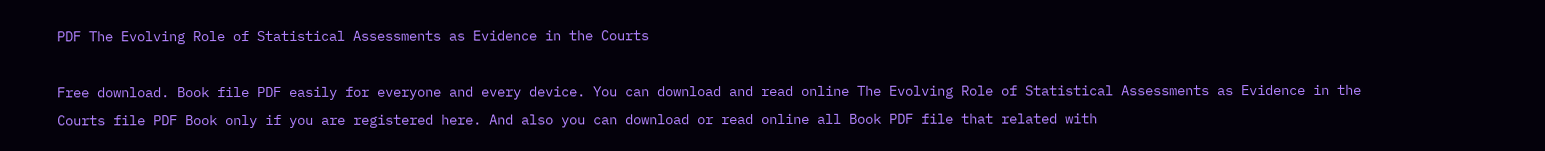PDF The Evolving Role of Statistical Assessments as Evidence in the Courts

Free download. Book file PDF easily for everyone and every device. You can download and read online The Evolving Role of Statistical Assessments as Evidence in the Courts file PDF Book only if you are registered here. And also you can download or read online all Book PDF file that related with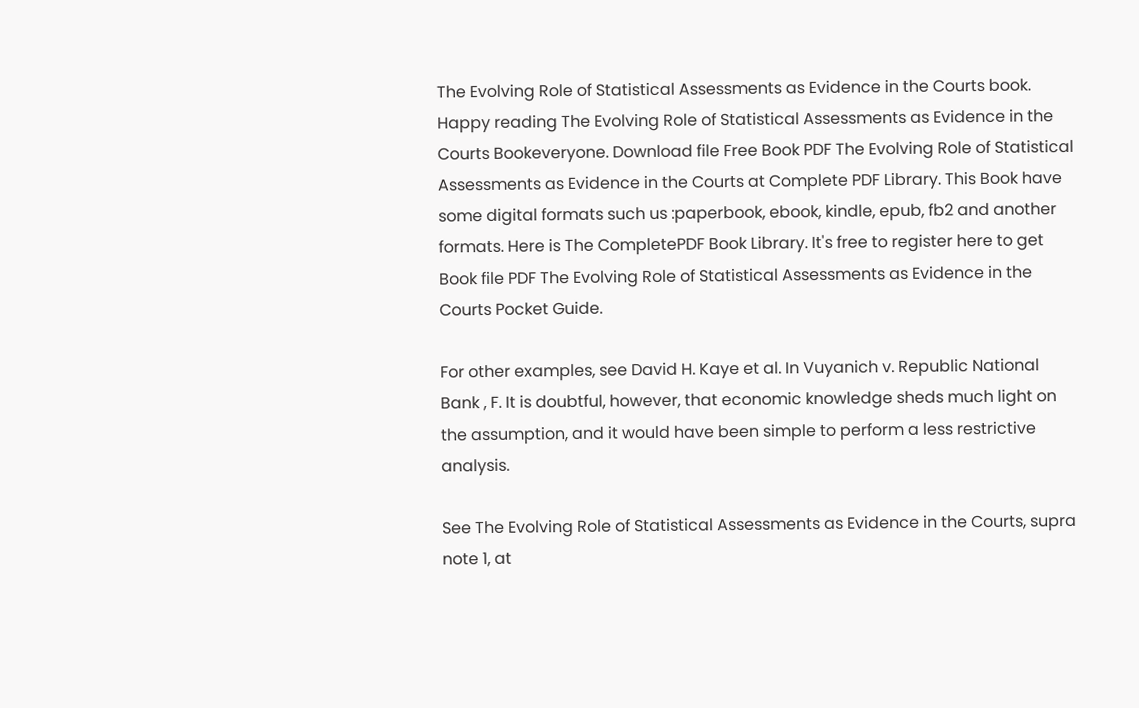The Evolving Role of Statistical Assessments as Evidence in the Courts book. Happy reading The Evolving Role of Statistical Assessments as Evidence in the Courts Bookeveryone. Download file Free Book PDF The Evolving Role of Statistical Assessments as Evidence in the Courts at Complete PDF Library. This Book have some digital formats such us :paperbook, ebook, kindle, epub, fb2 and another formats. Here is The CompletePDF Book Library. It's free to register here to get Book file PDF The Evolving Role of Statistical Assessments as Evidence in the Courts Pocket Guide.

For other examples, see David H. Kaye et al. In Vuyanich v. Republic National Bank , F. It is doubtful, however, that economic knowledge sheds much light on the assumption, and it would have been simple to perform a less restrictive analysis.

See The Evolving Role of Statistical Assessments as Evidence in the Courts, supra note 1, at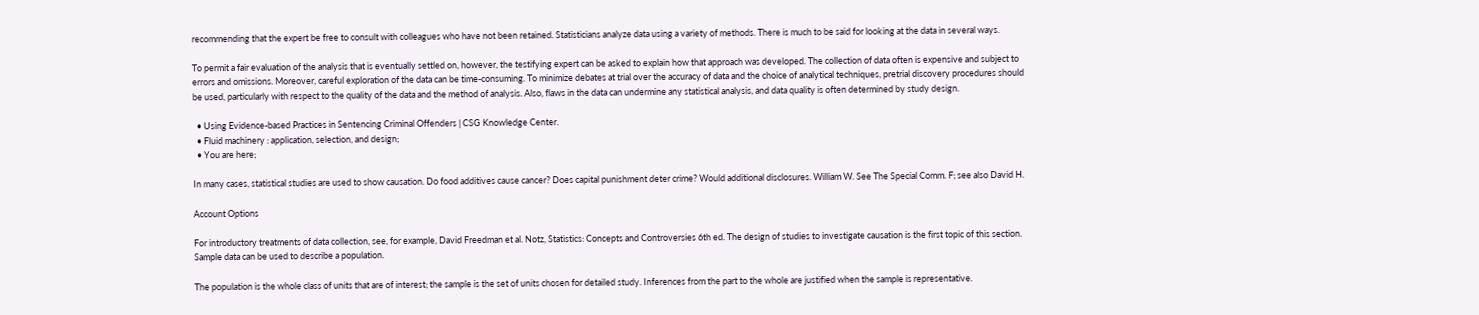recommending that the expert be free to consult with colleagues who have not been retained. Statisticians analyze data using a variety of methods. There is much to be said for looking at the data in several ways.

To permit a fair evaluation of the analysis that is eventually settled on, however, the testifying expert can be asked to explain how that approach was developed. The collection of data often is expensive and subject to errors and omissions. Moreover, careful exploration of the data can be time-consuming. To minimize debates at trial over the accuracy of data and the choice of analytical techniques, pretrial discovery procedures should be used, particularly with respect to the quality of the data and the method of analysis. Also, flaws in the data can undermine any statistical analysis, and data quality is often determined by study design.

  • Using Evidence-based Practices in Sentencing Criminal Offenders | CSG Knowledge Center.
  • Fluid machinery : application, selection, and design;
  • You are here;

In many cases, statistical studies are used to show causation. Do food additives cause cancer? Does capital punishment deter crime? Would additional disclosures. William W. See The Special Comm. F; see also David H.

Account Options

For introductory treatments of data collection, see, for example, David Freedman et al. Notz, Statistics: Concepts and Controversies 6th ed. The design of studies to investigate causation is the first topic of this section. Sample data can be used to describe a population.

The population is the whole class of units that are of interest; the sample is the set of units chosen for detailed study. Inferences from the part to the whole are justified when the sample is representative.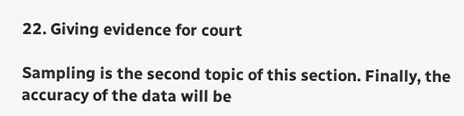22. Giving evidence for court

Sampling is the second topic of this section. Finally, the accuracy of the data will be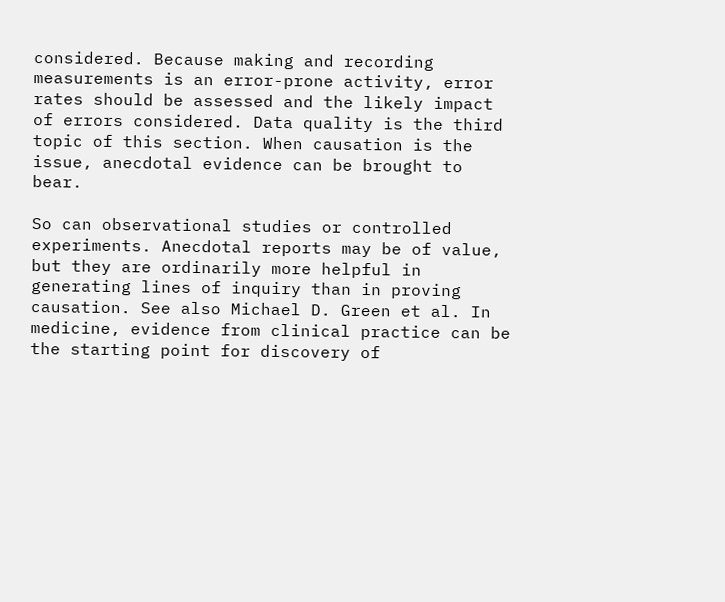considered. Because making and recording measurements is an error-prone activity, error rates should be assessed and the likely impact of errors considered. Data quality is the third topic of this section. When causation is the issue, anecdotal evidence can be brought to bear.

So can observational studies or controlled experiments. Anecdotal reports may be of value, but they are ordinarily more helpful in generating lines of inquiry than in proving causation. See also Michael D. Green et al. In medicine, evidence from clinical practice can be the starting point for discovery of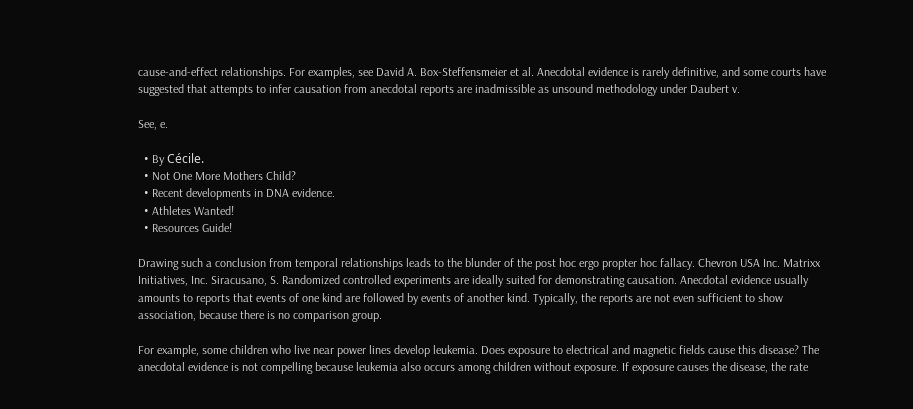cause-and-effect relationships. For examples, see David A. Box-Steffensmeier et al. Anecdotal evidence is rarely definitive, and some courts have suggested that attempts to infer causation from anecdotal reports are inadmissible as unsound methodology under Daubert v.

See, e.

  • By Cécile.
  • Not One More Mothers Child?
  • Recent developments in DNA evidence.
  • Athletes Wanted!
  • Resources Guide!

Drawing such a conclusion from temporal relationships leads to the blunder of the post hoc ergo propter hoc fallacy. Chevron USA Inc. Matrixx Initiatives, Inc. Siracusano, S. Randomized controlled experiments are ideally suited for demonstrating causation. Anecdotal evidence usually amounts to reports that events of one kind are followed by events of another kind. Typically, the reports are not even sufficient to show association, because there is no comparison group.

For example, some children who live near power lines develop leukemia. Does exposure to electrical and magnetic fields cause this disease? The anecdotal evidence is not compelling because leukemia also occurs among children without exposure. If exposure causes the disease, the rate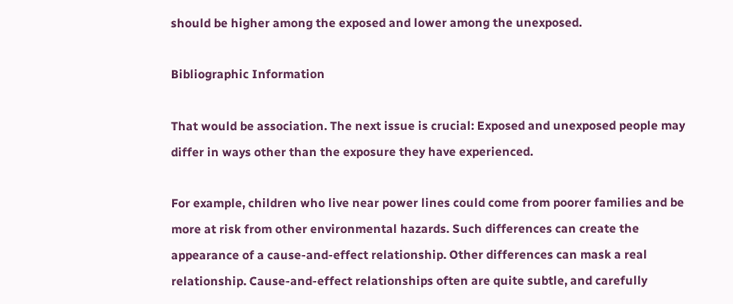should be higher among the exposed and lower among the unexposed.

Bibliographic Information

That would be association. The next issue is crucial: Exposed and unexposed people may differ in ways other than the exposure they have experienced.

For example, children who live near power lines could come from poorer families and be more at risk from other environmental hazards. Such differences can create the appearance of a cause-and-effect relationship. Other differences can mask a real relationship. Cause-and-effect relationships often are quite subtle, and carefully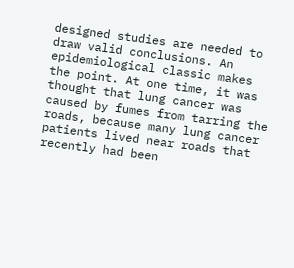designed studies are needed to draw valid conclusions. An epidemiological classic makes the point. At one time, it was thought that lung cancer was caused by fumes from tarring the roads, because many lung cancer patients lived near roads that recently had been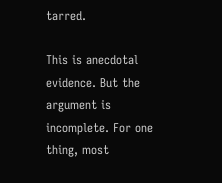tarred.

This is anecdotal evidence. But the argument is incomplete. For one thing, most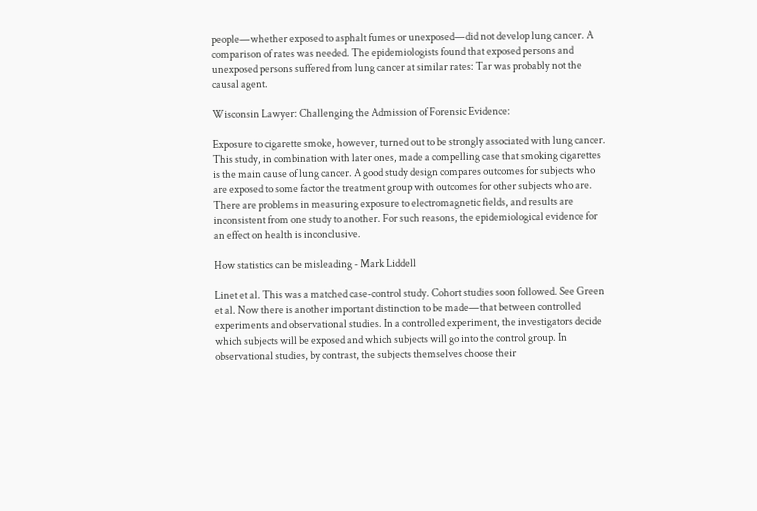people—whether exposed to asphalt fumes or unexposed—did not develop lung cancer. A comparison of rates was needed. The epidemiologists found that exposed persons and unexposed persons suffered from lung cancer at similar rates: Tar was probably not the causal agent.

Wisconsin Lawyer: Challenging the Admission of Forensic Evidence:

Exposure to cigarette smoke, however, turned out to be strongly associated with lung cancer. This study, in combination with later ones, made a compelling case that smoking cigarettes is the main cause of lung cancer. A good study design compares outcomes for subjects who are exposed to some factor the treatment group with outcomes for other subjects who are. There are problems in measuring exposure to electromagnetic fields, and results are inconsistent from one study to another. For such reasons, the epidemiological evidence for an effect on health is inconclusive.

How statistics can be misleading - Mark Liddell

Linet et al. This was a matched case-control study. Cohort studies soon followed. See Green et al. Now there is another important distinction to be made—that between controlled experiments and observational studies. In a controlled experiment, the investigators decide which subjects will be exposed and which subjects will go into the control group. In observational studies, by contrast, the subjects themselves choose their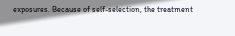exposures. Because of self-selection, the treatment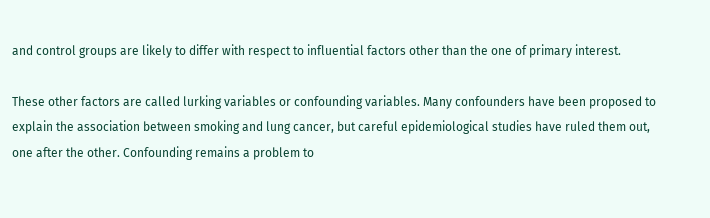and control groups are likely to differ with respect to influential factors other than the one of primary interest.

These other factors are called lurking variables or confounding variables. Many confounders have been proposed to explain the association between smoking and lung cancer, but careful epidemiological studies have ruled them out, one after the other. Confounding remains a problem to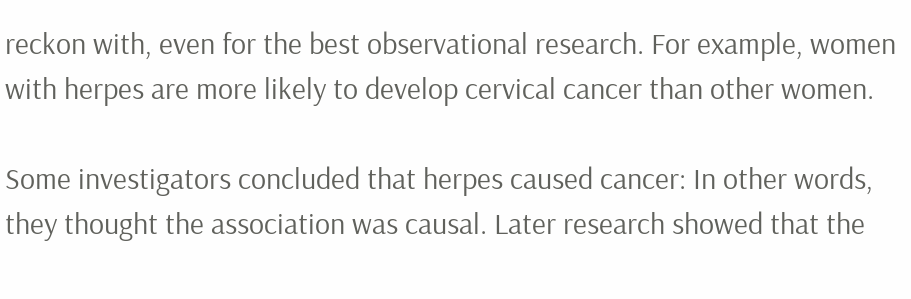reckon with, even for the best observational research. For example, women with herpes are more likely to develop cervical cancer than other women.

Some investigators concluded that herpes caused cancer: In other words, they thought the association was causal. Later research showed that the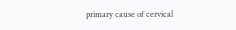primary cause of cervical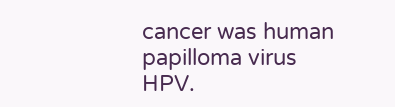cancer was human papilloma virus HPV.